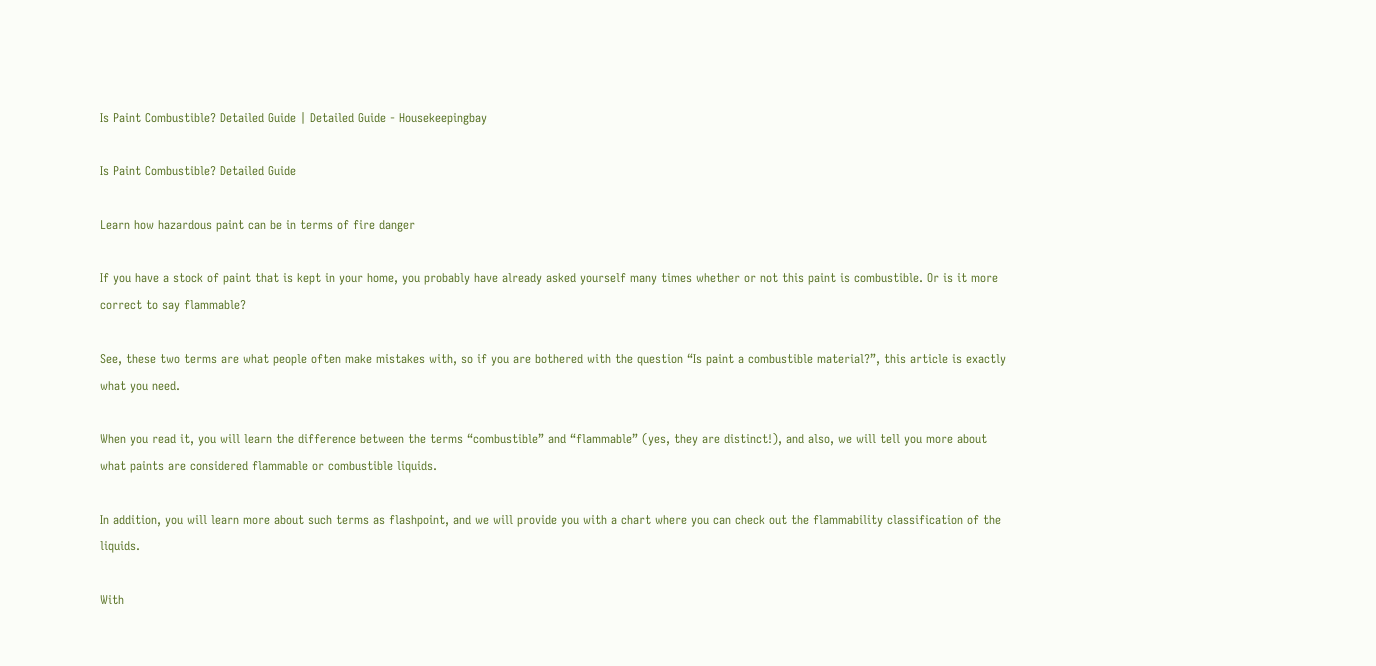Is Paint Combustible? Detailed Guide | Detailed Guide - Housekeepingbay

Is Paint Combustible? Detailed Guide

Learn how hazardous paint can be in terms of fire danger

If you have a stock of paint that is kept in your home, you probably have already asked yourself many times whether or not this paint is combustible. Or is it more correct to say flammable?

See, these two terms are what people often make mistakes with, so if you are bothered with the question “Is paint a combustible material?”, this article is exactly what you need.

When you read it, you will learn the difference between the terms “combustible” and “flammable” (yes, they are distinct!), and also, we will tell you more about what paints are considered flammable or combustible liquids.

In addition, you will learn more about such terms as flashpoint, and we will provide you with a chart where you can check out the flammability classification of the liquids.

With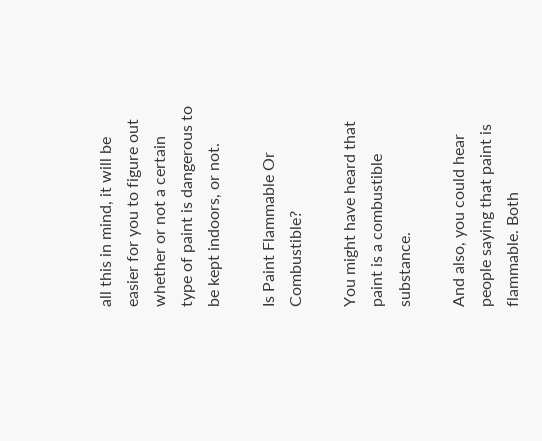all this in mind, it will be easier for you to figure out whether or not a certain type of paint is dangerous to be kept indoors, or not.

Is Paint Flammable Or Combustible?

You might have heard that paint is a combustible substance.

And also, you could hear people saying that paint is flammable. Both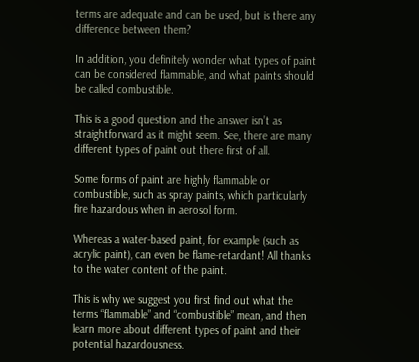terms are adequate and can be used, but is there any difference between them?

In addition, you definitely wonder what types of paint can be considered flammable, and what paints should be called combustible.

This is a good question and the answer isn’t as straightforward as it might seem. See, there are many different types of paint out there first of all.

Some forms of paint are highly flammable or combustible, such as spray paints, which particularly fire hazardous when in aerosol form.

Whereas a water-based paint, for example (such as acrylic paint), can even be flame-retardant! All thanks to the water content of the paint.

This is why we suggest you first find out what the terms “flammable” and “combustible” mean, and then learn more about different types of paint and their potential hazardousness.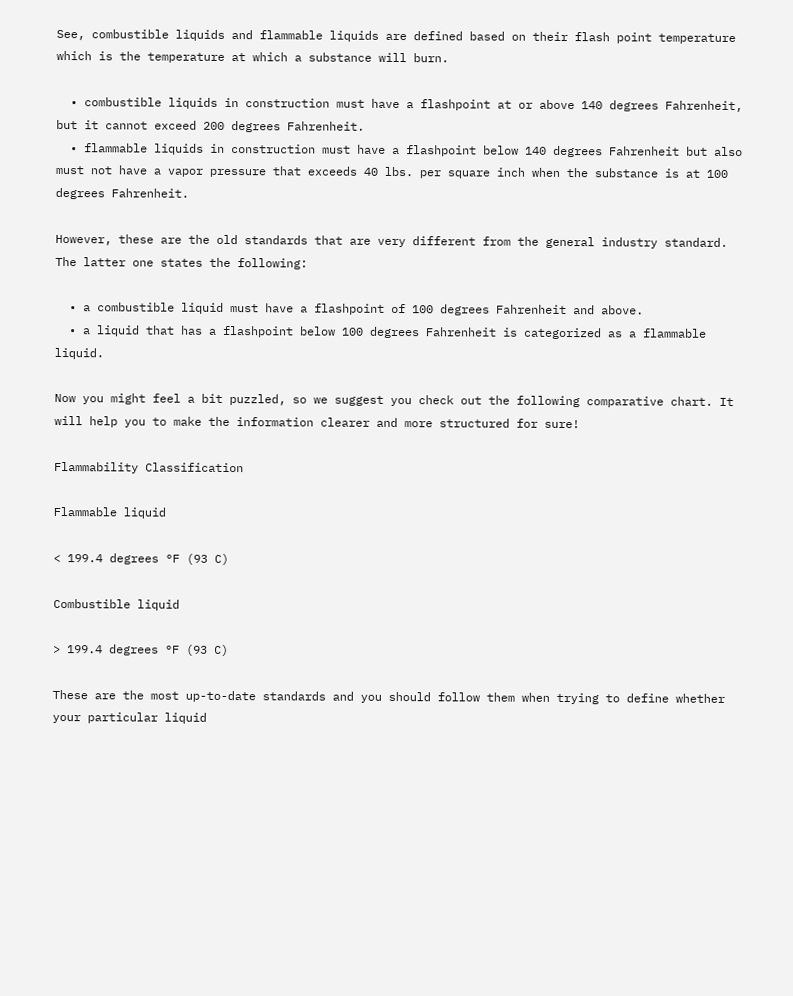See, combustible liquids and flammable liquids are defined based on their flash point temperature which is the temperature at which a substance will burn.

  • combustible liquids in construction must have a flashpoint at or above 140 degrees Fahrenheit, but it cannot exceed 200 degrees Fahrenheit.
  • flammable liquids in construction must have a flashpoint below 140 degrees Fahrenheit but also must not have a vapor pressure that exceeds 40 lbs. per square inch when the substance is at 100 degrees Fahrenheit.

However, these are the old standards that are very different from the general industry standard. The latter one states the following:

  • a combustible liquid must have a flashpoint of 100 degrees Fahrenheit and above.
  • a liquid that has a flashpoint below 100 degrees Fahrenheit is categorized as a flammable liquid.

Now you might feel a bit puzzled, so we suggest you check out the following comparative chart. It will help you to make the information clearer and more structured for sure!

Flammability Classification

Flammable liquid

< 199.4 degrees °F (93 C)

Combustible liquid

> 199.4 degrees °F (93 C)

These are the most up-to-date standards and you should follow them when trying to define whether your particular liquid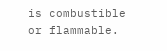is combustible or flammable.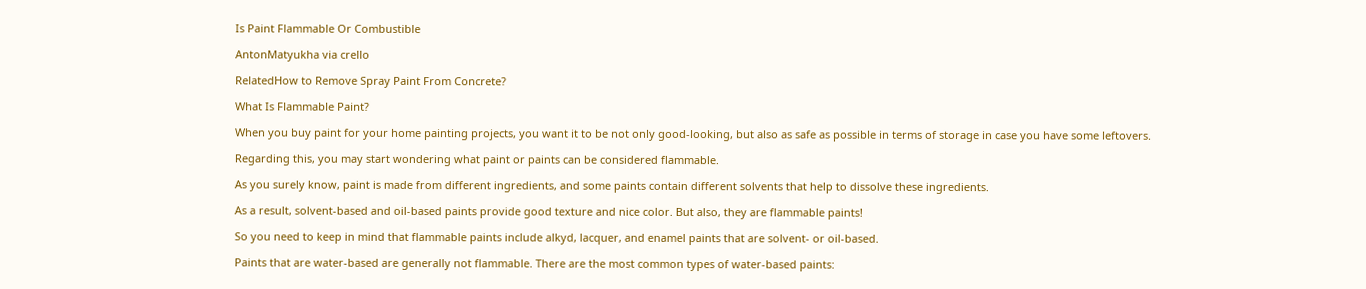Is Paint Flammable Or Combustible

AntonMatyukha via crello

RelatedHow to Remove Spray Paint From Concrete?

What Is Flammable Paint?

When you buy paint for your home painting projects, you want it to be not only good-looking, but also as safe as possible in terms of storage in case you have some leftovers.

Regarding this, you may start wondering what paint or paints can be considered flammable.

As you surely know, paint is made from different ingredients, and some paints contain different solvents that help to dissolve these ingredients.

As a result, solvent-based and oil-based paints provide good texture and nice color. But also, they are flammable paints!

So you need to keep in mind that flammable paints include alkyd, lacquer, and enamel paints that are solvent- or oil-based.

Paints that are water-based are generally not flammable. There are the most common types of water-based paints: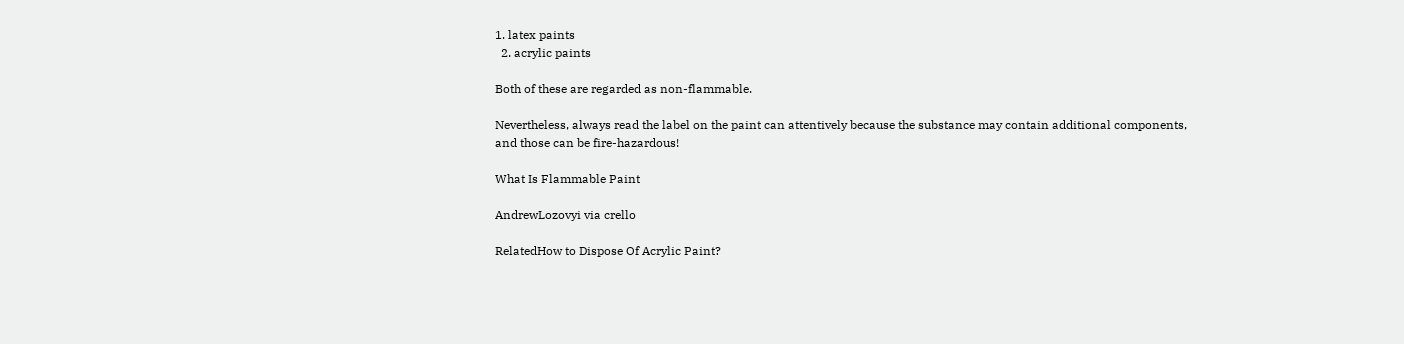1. latex paints
  2. acrylic paints

Both of these are regarded as non-flammable.

Nevertheless, always read the label on the paint can attentively because the substance may contain additional components, and those can be fire-hazardous!

What Is Flammable Paint

AndrewLozovyi via crello

RelatedHow to Dispose Of Acrylic Paint?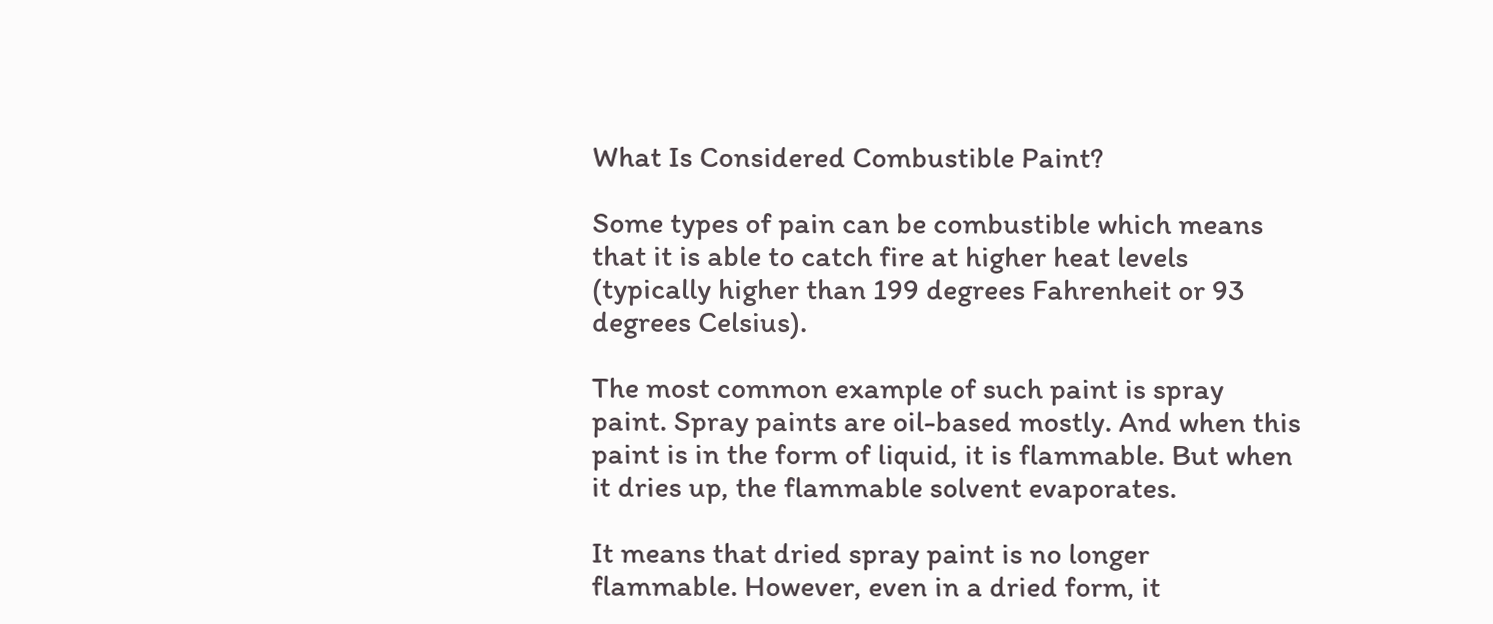What Is Considered Combustible Paint?

Some types of pain can be combustible which means that it is able to catch fire at higher heat levels (typically higher than 199 degrees Fahrenheit or 93 degrees Celsius).

The most common example of such paint is spray paint. Spray paints are oil-based mostly. And when this paint is in the form of liquid, it is flammable. But when it dries up, the flammable solvent evaporates.

It means that dried spray paint is no longer flammable. However, even in a dried form, it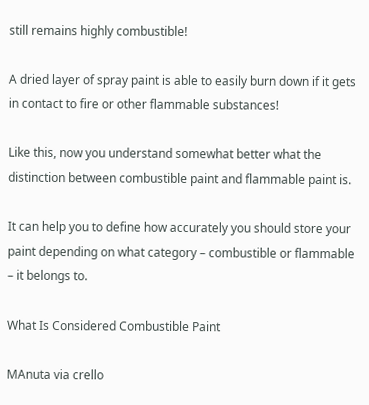still remains highly combustible!

A dried layer of spray paint is able to easily burn down if it gets in contact to fire or other flammable substances!

Like this, now you understand somewhat better what the distinction between combustible paint and flammable paint is.

It can help you to define how accurately you should store your paint depending on what category – combustible or flammable – it belongs to.

What Is Considered Combustible Paint

MAnuta via crello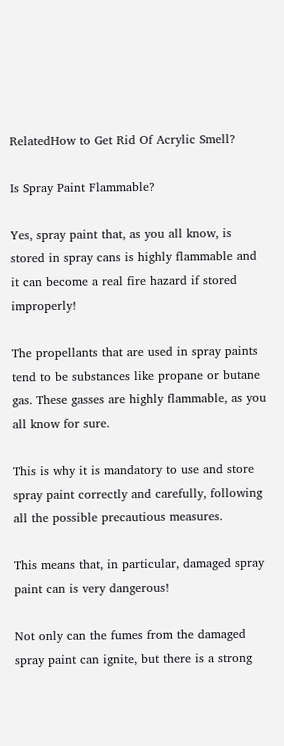RelatedHow to Get Rid Of Acrylic Smell?

Is Spray Paint Flammable?

Yes, spray paint that, as you all know, is stored in spray cans is highly flammable and it can become a real fire hazard if stored improperly!

The propellants that are used in spray paints tend to be substances like propane or butane gas. These gasses are highly flammable, as you all know for sure.

This is why it is mandatory to use and store spray paint correctly and carefully, following all the possible precautious measures.

This means that, in particular, damaged spray paint can is very dangerous!

Not only can the fumes from the damaged spray paint can ignite, but there is a strong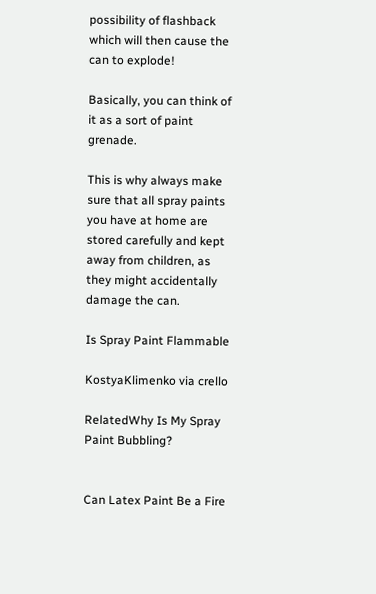possibility of flashback which will then cause the can to explode!

Basically, you can think of it as a sort of paint grenade.

This is why always make sure that all spray paints you have at home are stored carefully and kept away from children, as they might accidentally damage the can.

Is Spray Paint Flammable

KostyaKlimenko via crello

RelatedWhy Is My Spray Paint Bubbling?


Can Latex Paint Be a Fire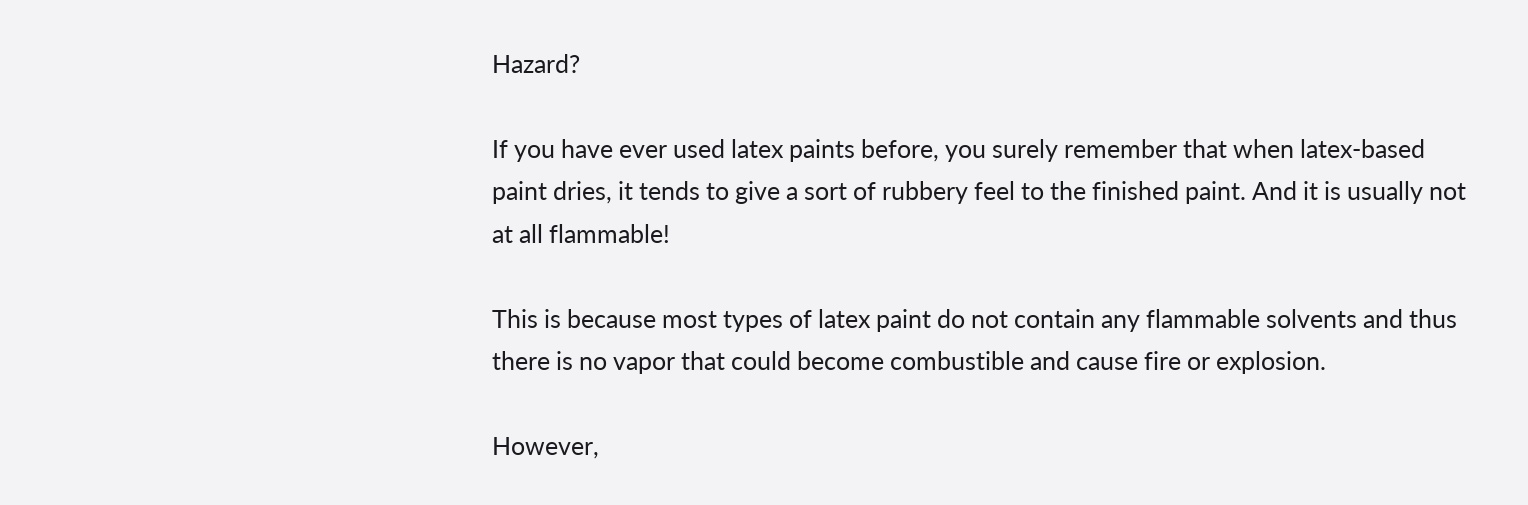Hazard?

If you have ever used latex paints before, you surely remember that when latex-based paint dries, it tends to give a sort of rubbery feel to the finished paint. And it is usually not at all flammable!

This is because most types of latex paint do not contain any flammable solvents and thus there is no vapor that could become combustible and cause fire or explosion.

However,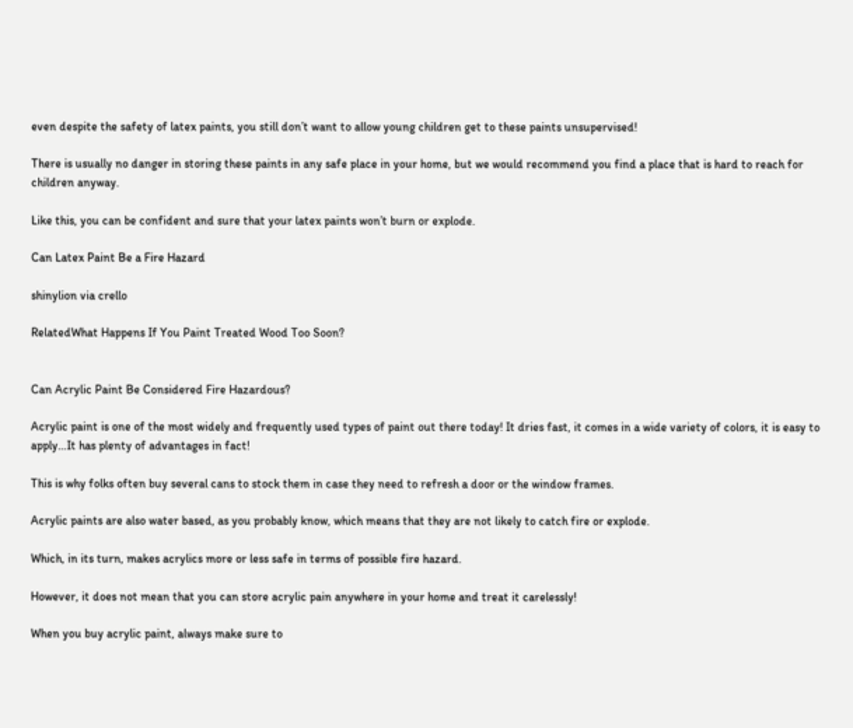even despite the safety of latex paints, you still don’t want to allow young children get to these paints unsupervised!

There is usually no danger in storing these paints in any safe place in your home, but we would recommend you find a place that is hard to reach for children anyway.

Like this, you can be confident and sure that your latex paints won’t burn or explode.

Can Latex Paint Be a Fire Hazard

shinylion via crello

RelatedWhat Happens If You Paint Treated Wood Too Soon?


Can Acrylic Paint Be Considered Fire Hazardous?

Acrylic paint is one of the most widely and frequently used types of paint out there today! It dries fast, it comes in a wide variety of colors, it is easy to apply…It has plenty of advantages in fact!

This is why folks often buy several cans to stock them in case they need to refresh a door or the window frames.

Acrylic paints are also water based, as you probably know, which means that they are not likely to catch fire or explode.

Which, in its turn, makes acrylics more or less safe in terms of possible fire hazard.

However, it does not mean that you can store acrylic pain anywhere in your home and treat it carelessly!

When you buy acrylic paint, always make sure to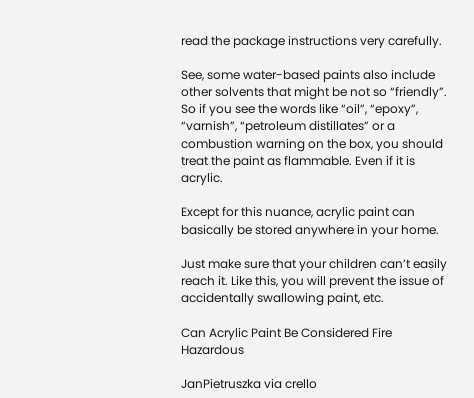read the package instructions very carefully.

See, some water-based paints also include other solvents that might be not so “friendly”. So if you see the words like “oil”, “epoxy”, “varnish”, “petroleum distillates” or a combustion warning on the box, you should treat the paint as flammable. Even if it is acrylic.

Except for this nuance, acrylic paint can basically be stored anywhere in your home.

Just make sure that your children can’t easily reach it. Like this, you will prevent the issue of accidentally swallowing paint, etc.

Can Acrylic Paint Be Considered Fire Hazardous

JanPietruszka via crello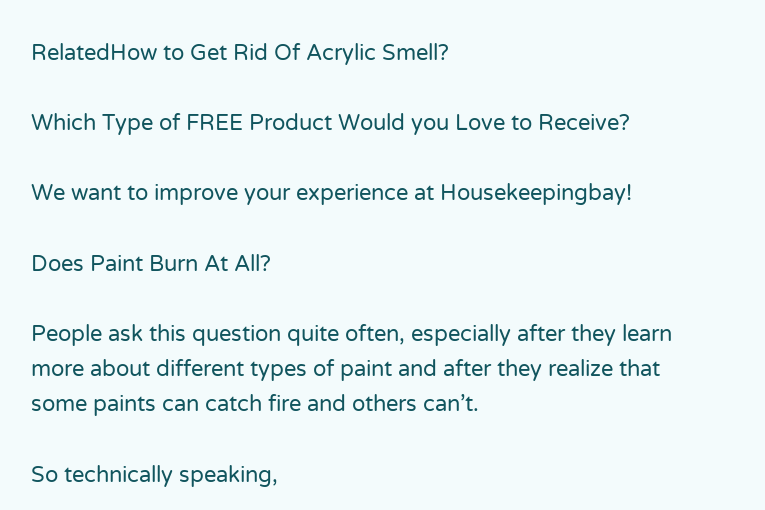RelatedHow to Get Rid Of Acrylic Smell?

Which Type of FREE Product Would you Love to Receive?

We want to improve your experience at Housekeepingbay!

Does Paint Burn At All?

People ask this question quite often, especially after they learn more about different types of paint and after they realize that some paints can catch fire and others can’t.

So technically speaking,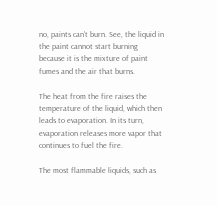no, paints can’t burn. See, the liquid in the paint cannot start burning because it is the mixture of paint fumes and the air that burns.

The heat from the fire raises the temperature of the liquid, which then leads to evaporation. In its turn, evaporation releases more vapor that continues to fuel the fire.

The most flammable liquids, such as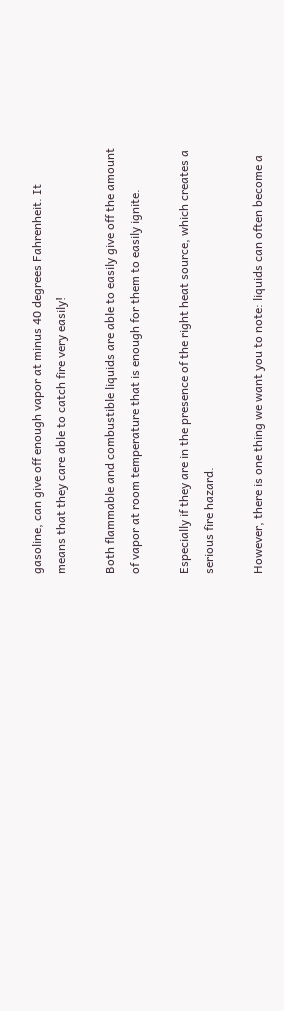gasoline, can give off enough vapor at minus 40 degrees Fahrenheit. It means that they care able to catch fire very easily!

Both flammable and combustible liquids are able to easily give off the amount of vapor at room temperature that is enough for them to easily ignite.

Especially if they are in the presence of the right heat source, which creates a serious fire hazard.

However, there is one thing we want you to note: liquids can often become a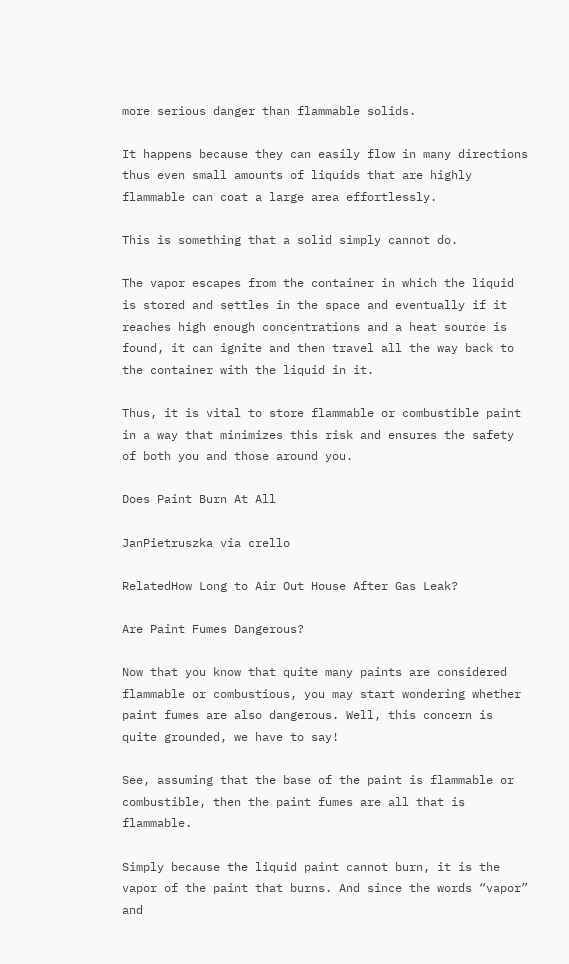more serious danger than flammable solids.

It happens because they can easily flow in many directions thus even small amounts of liquids that are highly flammable can coat a large area effortlessly.

This is something that a solid simply cannot do.

The vapor escapes from the container in which the liquid is stored and settles in the space and eventually if it reaches high enough concentrations and a heat source is found, it can ignite and then travel all the way back to the container with the liquid in it.

Thus, it is vital to store flammable or combustible paint in a way that minimizes this risk and ensures the safety of both you and those around you.

Does Paint Burn At All

JanPietruszka via crello

RelatedHow Long to Air Out House After Gas Leak?

Are Paint Fumes Dangerous?

Now that you know that quite many paints are considered flammable or combustious, you may start wondering whether paint fumes are also dangerous. Well, this concern is quite grounded, we have to say!

See, assuming that the base of the paint is flammable or combustible, then the paint fumes are all that is flammable.

Simply because the liquid paint cannot burn, it is the vapor of the paint that burns. And since the words “vapor” and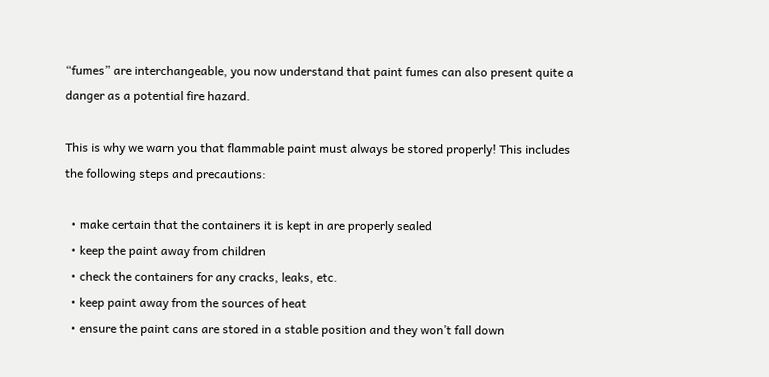“fumes” are interchangeable, you now understand that paint fumes can also present quite a danger as a potential fire hazard.

This is why we warn you that flammable paint must always be stored properly! This includes the following steps and precautions:

  • make certain that the containers it is kept in are properly sealed
  • keep the paint away from children
  • check the containers for any cracks, leaks, etc.
  • keep paint away from the sources of heat
  • ensure the paint cans are stored in a stable position and they won’t fall down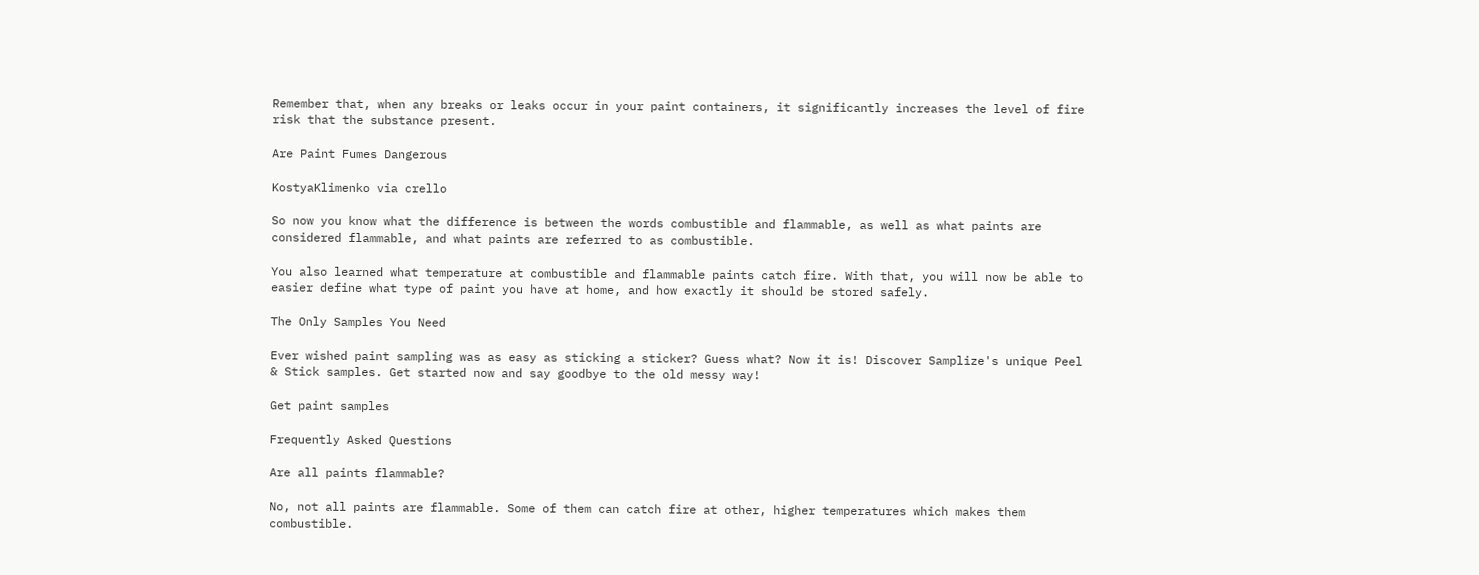Remember that, when any breaks or leaks occur in your paint containers, it significantly increases the level of fire risk that the substance present.

Are Paint Fumes Dangerous

KostyaKlimenko via crello

So now you know what the difference is between the words combustible and flammable, as well as what paints are considered flammable, and what paints are referred to as combustible.

You also learned what temperature at combustible and flammable paints catch fire. With that, you will now be able to easier define what type of paint you have at home, and how exactly it should be stored safely.

The Only Samples You Need

Ever wished paint sampling was as easy as sticking a sticker? Guess what? Now it is! Discover Samplize's unique Peel & Stick samples. Get started now and say goodbye to the old messy way!

Get paint samples

Frequently Asked Questions

Are all paints flammable?

No, not all paints are flammable. Some of them can catch fire at other, higher temperatures which makes them combustible.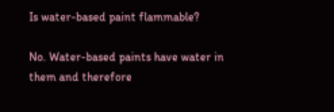Is water-based paint flammable?

No. Water-based paints have water in them and therefore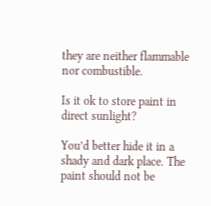they are neither flammable nor combustible.

Is it ok to store paint in direct sunlight?

You’d better hide it in a shady and dark place. The paint should not be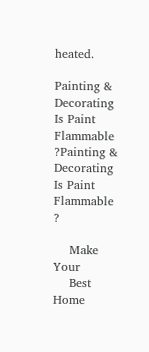heated.

Painting & Decorating  Is Paint Flammable ?Painting & Decorating Is Paint Flammable ?

    Make Your
    Best Home